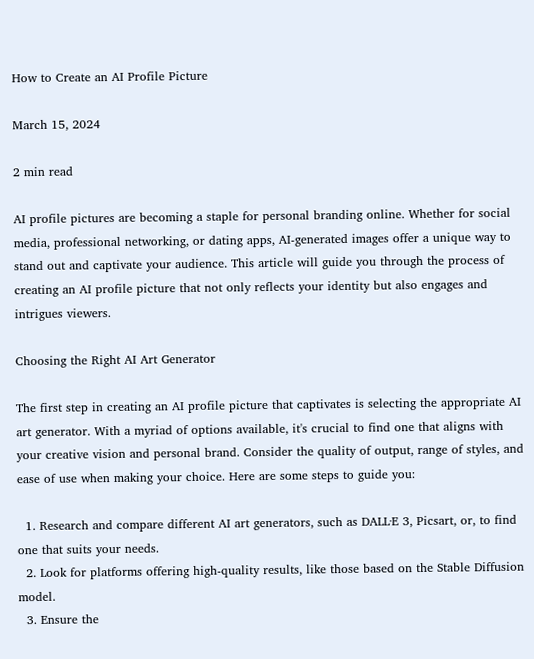How to Create an AI Profile Picture

March 15, 2024

2 min read

AI profile pictures are becoming a staple for personal branding online. Whether for social media, professional networking, or dating apps, AI-generated images offer a unique way to stand out and captivate your audience. This article will guide you through the process of creating an AI profile picture that not only reflects your identity but also engages and intrigues viewers.

Choosing the Right AI Art Generator

The first step in creating an AI profile picture that captivates is selecting the appropriate AI art generator. With a myriad of options available, it's crucial to find one that aligns with your creative vision and personal brand. Consider the quality of output, range of styles, and ease of use when making your choice. Here are some steps to guide you:

  1. Research and compare different AI art generators, such as DALL·E 3, Picsart, or, to find one that suits your needs.
  2. Look for platforms offering high-quality results, like those based on the Stable Diffusion model.
  3. Ensure the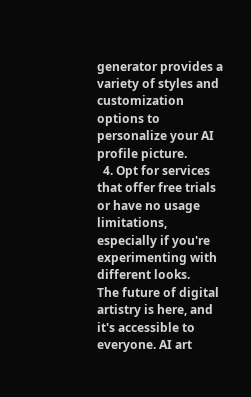generator provides a variety of styles and customization options to personalize your AI profile picture.
  4. Opt for services that offer free trials or have no usage limitations, especially if you're experimenting with different looks.
The future of digital artistry is here, and it's accessible to everyone. AI art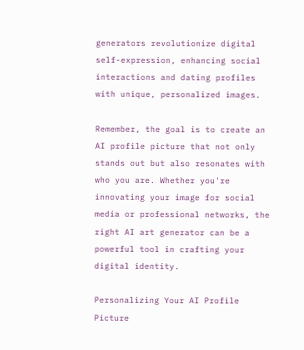generators revolutionize digital self-expression, enhancing social interactions and dating profiles with unique, personalized images.

Remember, the goal is to create an AI profile picture that not only stands out but also resonates with who you are. Whether you're innovating your image for social media or professional networks, the right AI art generator can be a powerful tool in crafting your digital identity.

Personalizing Your AI Profile Picture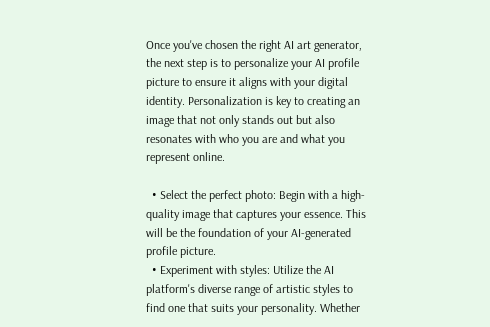Once you've chosen the right AI art generator, the next step is to personalize your AI profile picture to ensure it aligns with your digital identity. Personalization is key to creating an image that not only stands out but also resonates with who you are and what you represent online.

  • Select the perfect photo: Begin with a high-quality image that captures your essence. This will be the foundation of your AI-generated profile picture.
  • Experiment with styles: Utilize the AI platform's diverse range of artistic styles to find one that suits your personality. Whether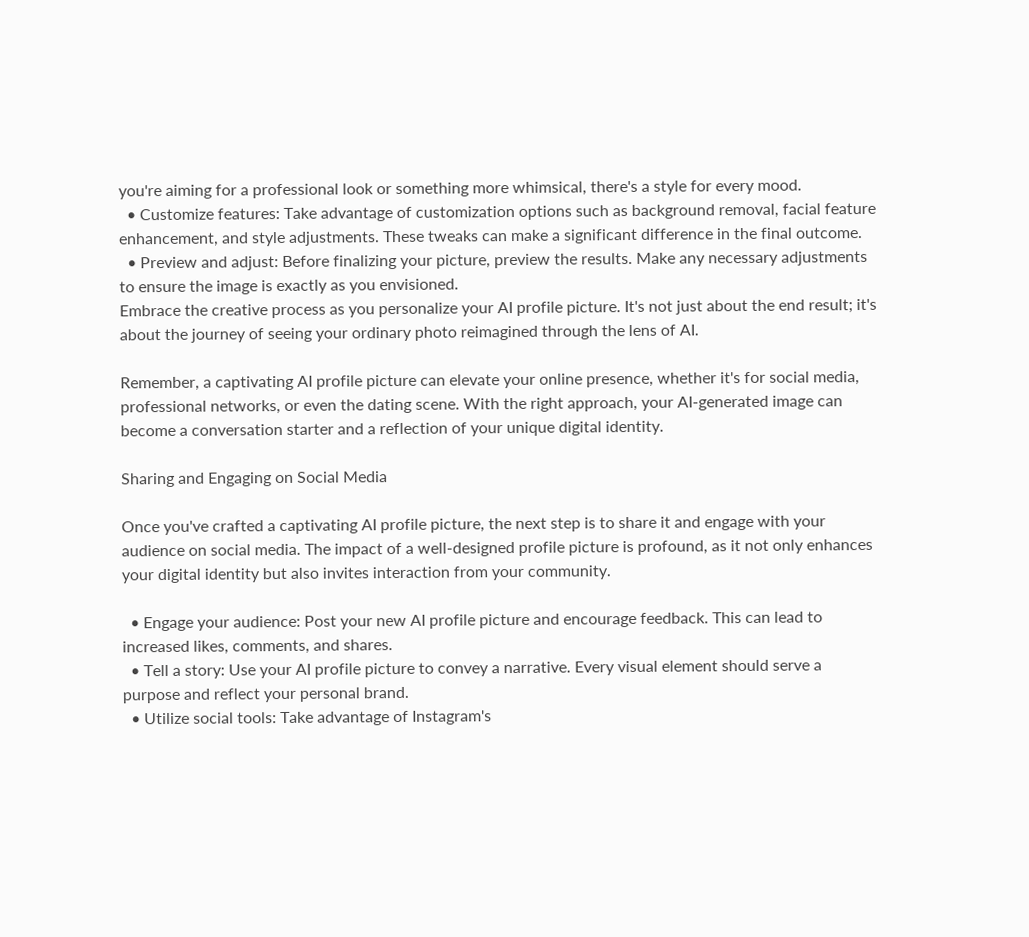you're aiming for a professional look or something more whimsical, there's a style for every mood.
  • Customize features: Take advantage of customization options such as background removal, facial feature enhancement, and style adjustments. These tweaks can make a significant difference in the final outcome.
  • Preview and adjust: Before finalizing your picture, preview the results. Make any necessary adjustments to ensure the image is exactly as you envisioned.
Embrace the creative process as you personalize your AI profile picture. It's not just about the end result; it's about the journey of seeing your ordinary photo reimagined through the lens of AI.

Remember, a captivating AI profile picture can elevate your online presence, whether it's for social media, professional networks, or even the dating scene. With the right approach, your AI-generated image can become a conversation starter and a reflection of your unique digital identity.

Sharing and Engaging on Social Media

Once you've crafted a captivating AI profile picture, the next step is to share it and engage with your audience on social media. The impact of a well-designed profile picture is profound, as it not only enhances your digital identity but also invites interaction from your community.

  • Engage your audience: Post your new AI profile picture and encourage feedback. This can lead to increased likes, comments, and shares.
  • Tell a story: Use your AI profile picture to convey a narrative. Every visual element should serve a purpose and reflect your personal brand.
  • Utilize social tools: Take advantage of Instagram's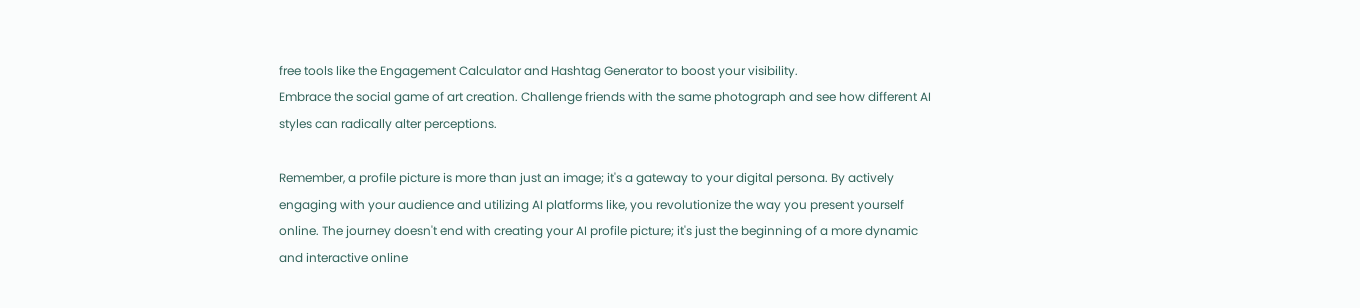free tools like the Engagement Calculator and Hashtag Generator to boost your visibility.
Embrace the social game of art creation. Challenge friends with the same photograph and see how different AI styles can radically alter perceptions.

Remember, a profile picture is more than just an image; it's a gateway to your digital persona. By actively engaging with your audience and utilizing AI platforms like, you revolutionize the way you present yourself online. The journey doesn't end with creating your AI profile picture; it's just the beginning of a more dynamic and interactive online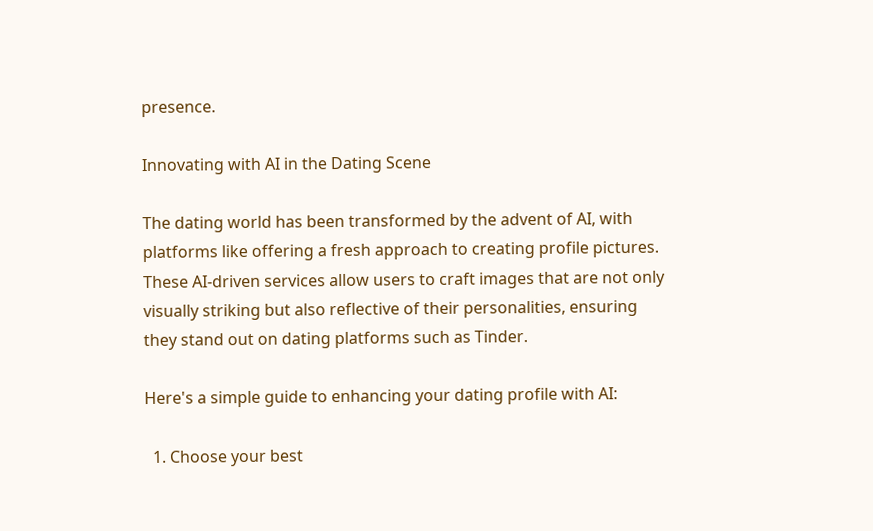presence.

Innovating with AI in the Dating Scene

The dating world has been transformed by the advent of AI, with platforms like offering a fresh approach to creating profile pictures. These AI-driven services allow users to craft images that are not only visually striking but also reflective of their personalities, ensuring they stand out on dating platforms such as Tinder.

Here's a simple guide to enhancing your dating profile with AI:

  1. Choose your best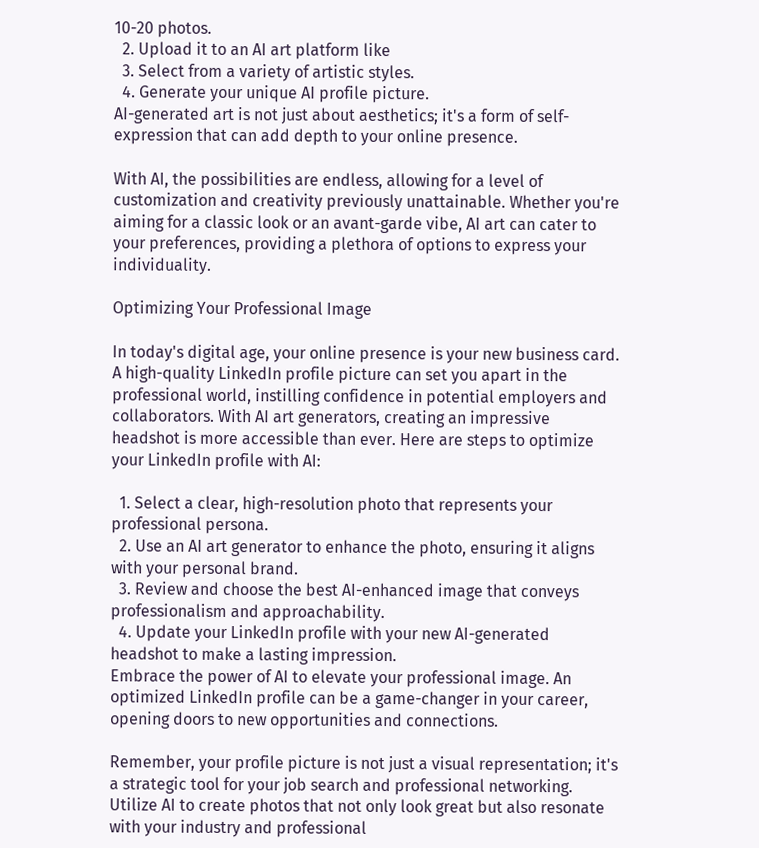10-20 photos.
  2. Upload it to an AI art platform like
  3. Select from a variety of artistic styles.
  4. Generate your unique AI profile picture.
AI-generated art is not just about aesthetics; it's a form of self-expression that can add depth to your online presence.

With AI, the possibilities are endless, allowing for a level of customization and creativity previously unattainable. Whether you're aiming for a classic look or an avant-garde vibe, AI art can cater to your preferences, providing a plethora of options to express your individuality.

Optimizing Your Professional Image

In today's digital age, your online presence is your new business card. A high-quality LinkedIn profile picture can set you apart in the professional world, instilling confidence in potential employers and collaborators. With AI art generators, creating an impressive headshot is more accessible than ever. Here are steps to optimize your LinkedIn profile with AI:

  1. Select a clear, high-resolution photo that represents your professional persona.
  2. Use an AI art generator to enhance the photo, ensuring it aligns with your personal brand.
  3. Review and choose the best AI-enhanced image that conveys professionalism and approachability.
  4. Update your LinkedIn profile with your new AI-generated headshot to make a lasting impression.
Embrace the power of AI to elevate your professional image. An optimized LinkedIn profile can be a game-changer in your career, opening doors to new opportunities and connections.

Remember, your profile picture is not just a visual representation; it's a strategic tool for your job search and professional networking. Utilize AI to create photos that not only look great but also resonate with your industry and professional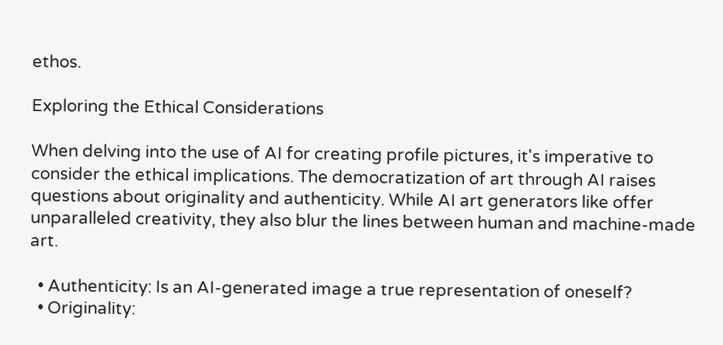ethos.

Exploring the Ethical Considerations

When delving into the use of AI for creating profile pictures, it's imperative to consider the ethical implications. The democratization of art through AI raises questions about originality and authenticity. While AI art generators like offer unparalleled creativity, they also blur the lines between human and machine-made art.

  • Authenticity: Is an AI-generated image a true representation of oneself?
  • Originality: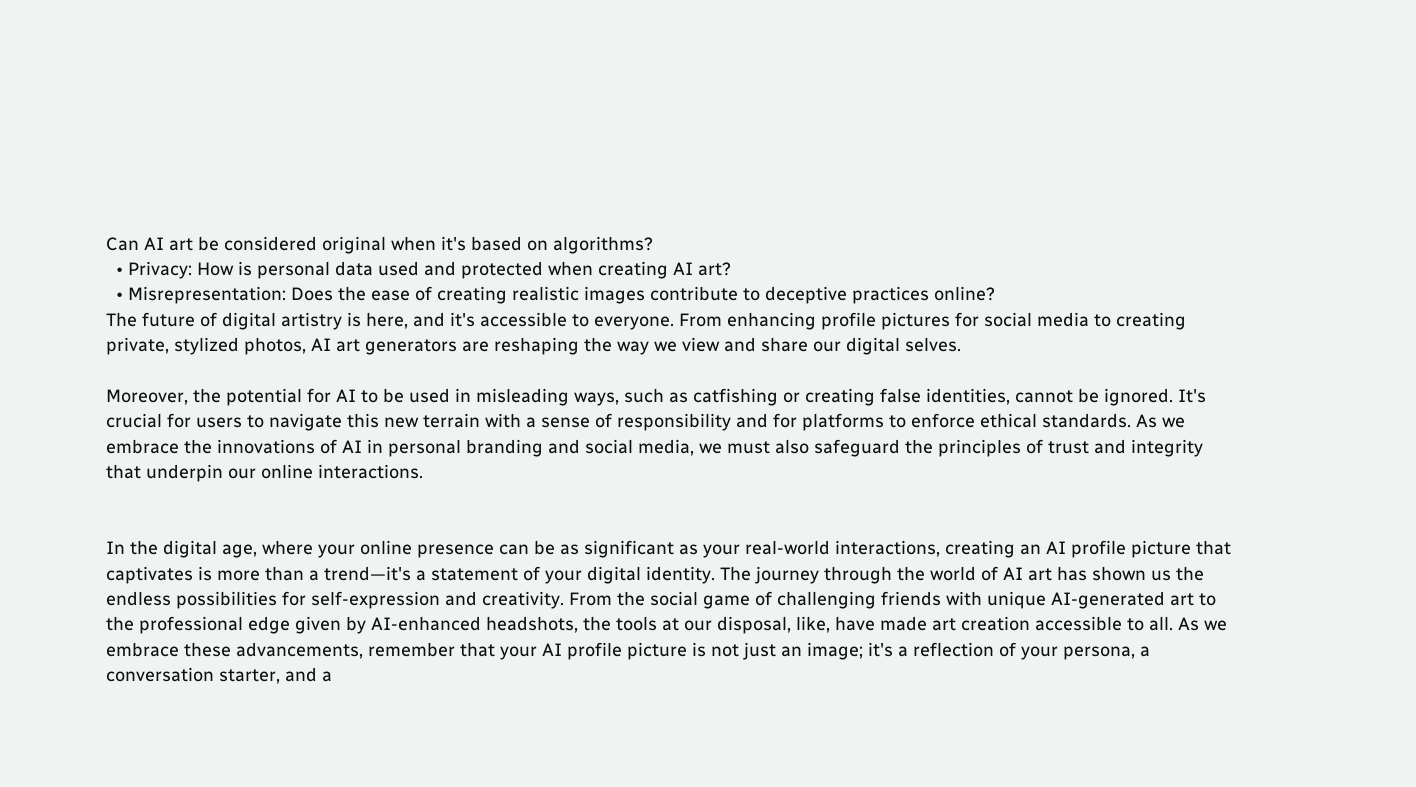Can AI art be considered original when it's based on algorithms?
  • Privacy: How is personal data used and protected when creating AI art?
  • Misrepresentation: Does the ease of creating realistic images contribute to deceptive practices online?
The future of digital artistry is here, and it's accessible to everyone. From enhancing profile pictures for social media to creating private, stylized photos, AI art generators are reshaping the way we view and share our digital selves.

Moreover, the potential for AI to be used in misleading ways, such as catfishing or creating false identities, cannot be ignored. It's crucial for users to navigate this new terrain with a sense of responsibility and for platforms to enforce ethical standards. As we embrace the innovations of AI in personal branding and social media, we must also safeguard the principles of trust and integrity that underpin our online interactions.


In the digital age, where your online presence can be as significant as your real-world interactions, creating an AI profile picture that captivates is more than a trend—it's a statement of your digital identity. The journey through the world of AI art has shown us the endless possibilities for self-expression and creativity. From the social game of challenging friends with unique AI-generated art to the professional edge given by AI-enhanced headshots, the tools at our disposal, like, have made art creation accessible to all. As we embrace these advancements, remember that your AI profile picture is not just an image; it's a reflection of your persona, a conversation starter, and a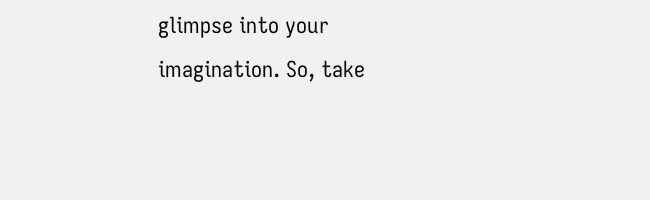glimpse into your imagination. So, take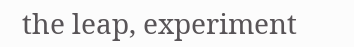the leap, experiment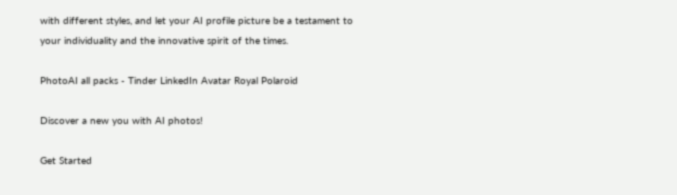with different styles, and let your AI profile picture be a testament to your individuality and the innovative spirit of the times.

PhotoAI all packs - Tinder LinkedIn Avatar Royal Polaroid

Discover a new you with AI photos!

Get Started